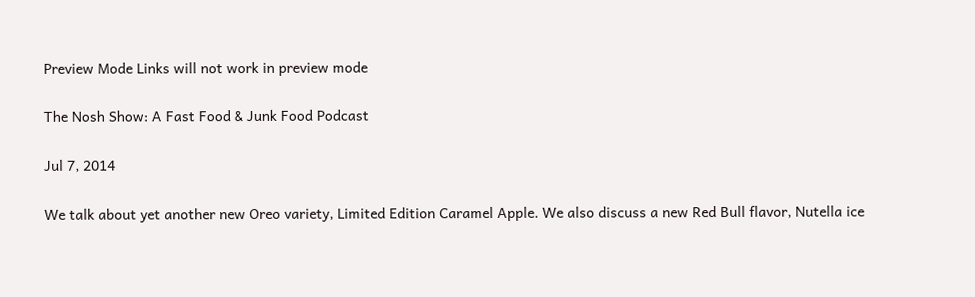Preview Mode Links will not work in preview mode

The Nosh Show: A Fast Food & Junk Food Podcast

Jul 7, 2014

We talk about yet another new Oreo variety, Limited Edition Caramel Apple. We also discuss a new Red Bull flavor, Nutella ice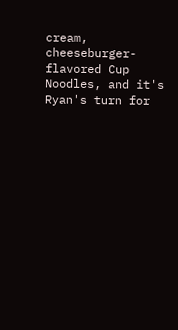cream, cheeseburger-flavored Cup Noodles, and it's Ryan's turn for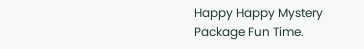Happy Happy Mystery Package Fun Time.